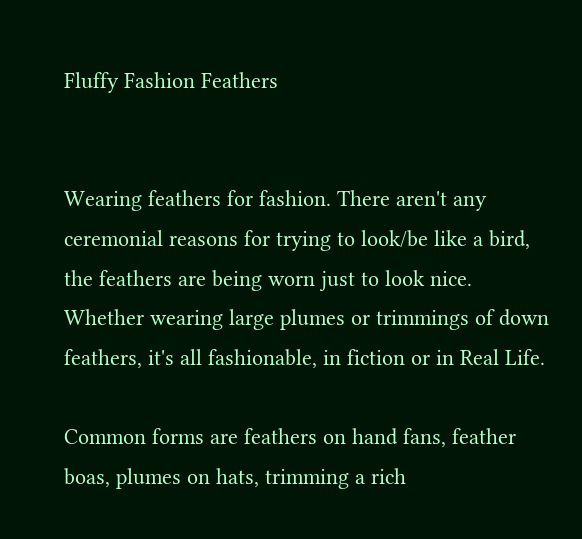Fluffy Fashion Feathers


Wearing feathers for fashion. There aren't any ceremonial reasons for trying to look/be like a bird, the feathers are being worn just to look nice. Whether wearing large plumes or trimmings of down feathers, it's all fashionable, in fiction or in Real Life.

Common forms are feathers on hand fans, feather boas, plumes on hats, trimming a rich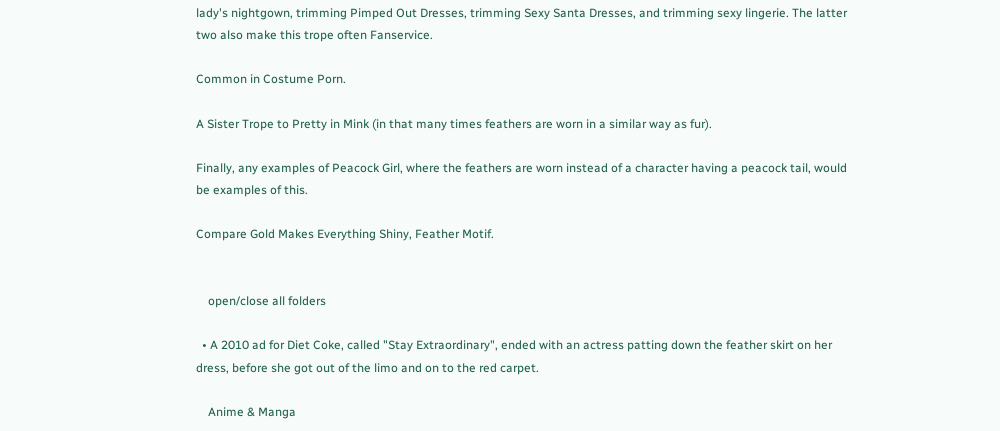lady's nightgown, trimming Pimped Out Dresses, trimming Sexy Santa Dresses, and trimming sexy lingerie. The latter two also make this trope often Fanservice.

Common in Costume Porn.

A Sister Trope to Pretty in Mink (in that many times feathers are worn in a similar way as fur).

Finally, any examples of Peacock Girl, where the feathers are worn instead of a character having a peacock tail, would be examples of this.

Compare Gold Makes Everything Shiny, Feather Motif.


    open/close all folders

  • A 2010 ad for Diet Coke, called "Stay Extraordinary", ended with an actress patting down the feather skirt on her dress, before she got out of the limo and on to the red carpet.

    Anime & Manga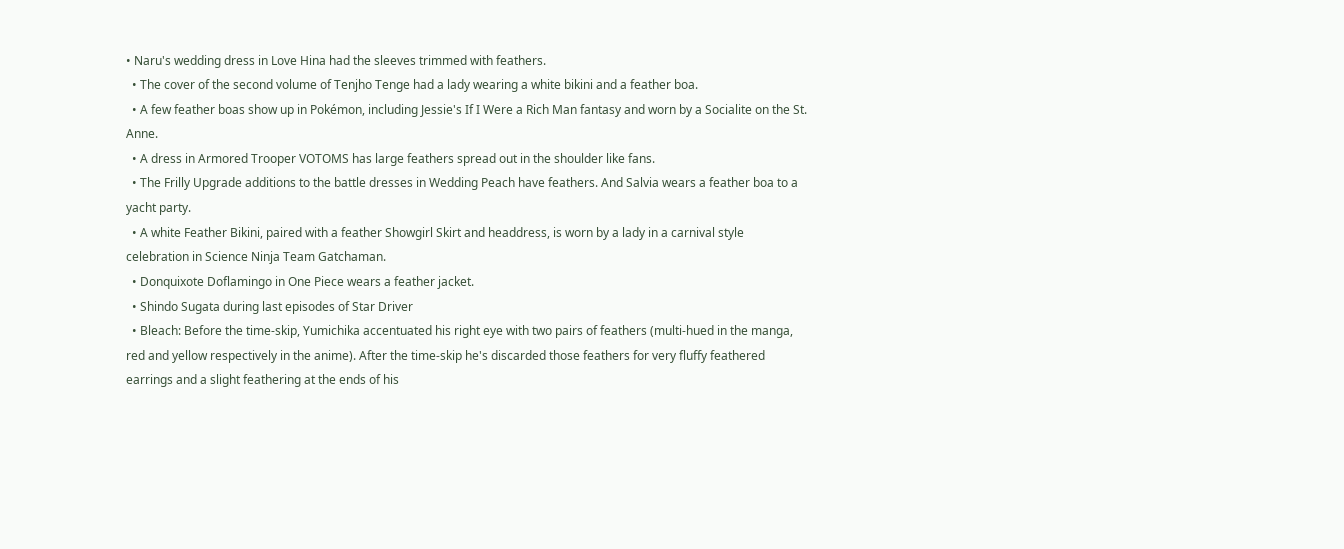• Naru's wedding dress in Love Hina had the sleeves trimmed with feathers.
  • The cover of the second volume of Tenjho Tenge had a lady wearing a white bikini and a feather boa.
  • A few feather boas show up in Pokémon, including Jessie's If I Were a Rich Man fantasy and worn by a Socialite on the St. Anne.
  • A dress in Armored Trooper VOTOMS has large feathers spread out in the shoulder like fans.
  • The Frilly Upgrade additions to the battle dresses in Wedding Peach have feathers. And Salvia wears a feather boa to a yacht party.
  • A white Feather Bikini, paired with a feather Showgirl Skirt and headdress, is worn by a lady in a carnival style celebration in Science Ninja Team Gatchaman.
  • Donquixote Doflamingo in One Piece wears a feather jacket.
  • Shindo Sugata during last episodes of Star Driver
  • Bleach: Before the time-skip, Yumichika accentuated his right eye with two pairs of feathers (multi-hued in the manga, red and yellow respectively in the anime). After the time-skip he's discarded those feathers for very fluffy feathered earrings and a slight feathering at the ends of his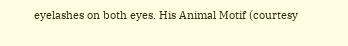eyelashes on both eyes. His Animal Motif (courtesy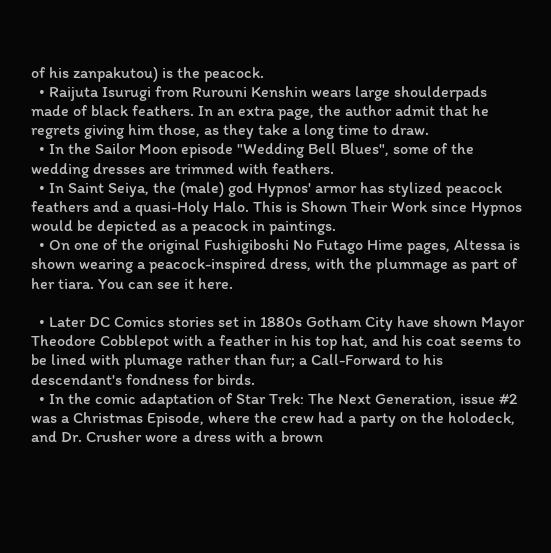of his zanpakutou) is the peacock.
  • Raijuta Isurugi from Rurouni Kenshin wears large shoulderpads made of black feathers. In an extra page, the author admit that he regrets giving him those, as they take a long time to draw.
  • In the Sailor Moon episode "Wedding Bell Blues", some of the wedding dresses are trimmed with feathers.
  • In Saint Seiya, the (male) god Hypnos' armor has stylized peacock feathers and a quasi-Holy Halo. This is Shown Their Work since Hypnos would be depicted as a peacock in paintings.
  • On one of the original Fushigiboshi No Futago Hime pages, Altessa is shown wearing a peacock-inspired dress, with the plummage as part of her tiara. You can see it here.

  • Later DC Comics stories set in 1880s Gotham City have shown Mayor Theodore Cobblepot with a feather in his top hat, and his coat seems to be lined with plumage rather than fur; a Call-Forward to his descendant's fondness for birds.
  • In the comic adaptation of Star Trek: The Next Generation, issue #2 was a Christmas Episode, where the crew had a party on the holodeck, and Dr. Crusher wore a dress with a brown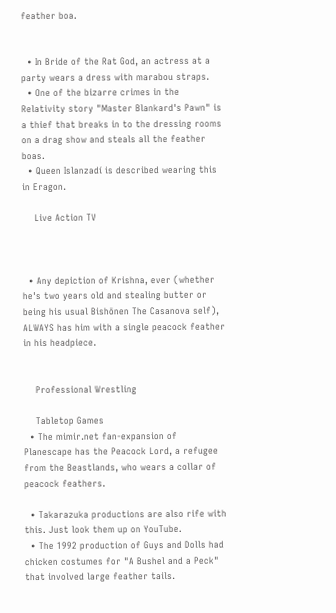feather boa.


  • In Bride of the Rat God, an actress at a party wears a dress with marabou straps.
  • One of the bizarre crimes in the Relativity story "Master Blankard's Pawn" is a thief that breaks in to the dressing rooms on a drag show and steals all the feather boas.
  • Queen Islanzadí is described wearing this in Eragon.

    Live Action TV



  • Any depiction of Krishna, ever (whether he's two years old and stealing butter or being his usual Bishōnen The Casanova self), ALWAYS has him with a single peacock feather in his headpiece.


    Professional Wrestling

    Tabletop Games
  • The mimir.net fan-expansion of Planescape has the Peacock Lord, a refugee from the Beastlands, who wears a collar of peacock feathers.

  • Takarazuka productions are also rife with this. Just look them up on YouTube.
  • The 1992 production of Guys and Dolls had chicken costumes for "A Bushel and a Peck" that involved large feather tails.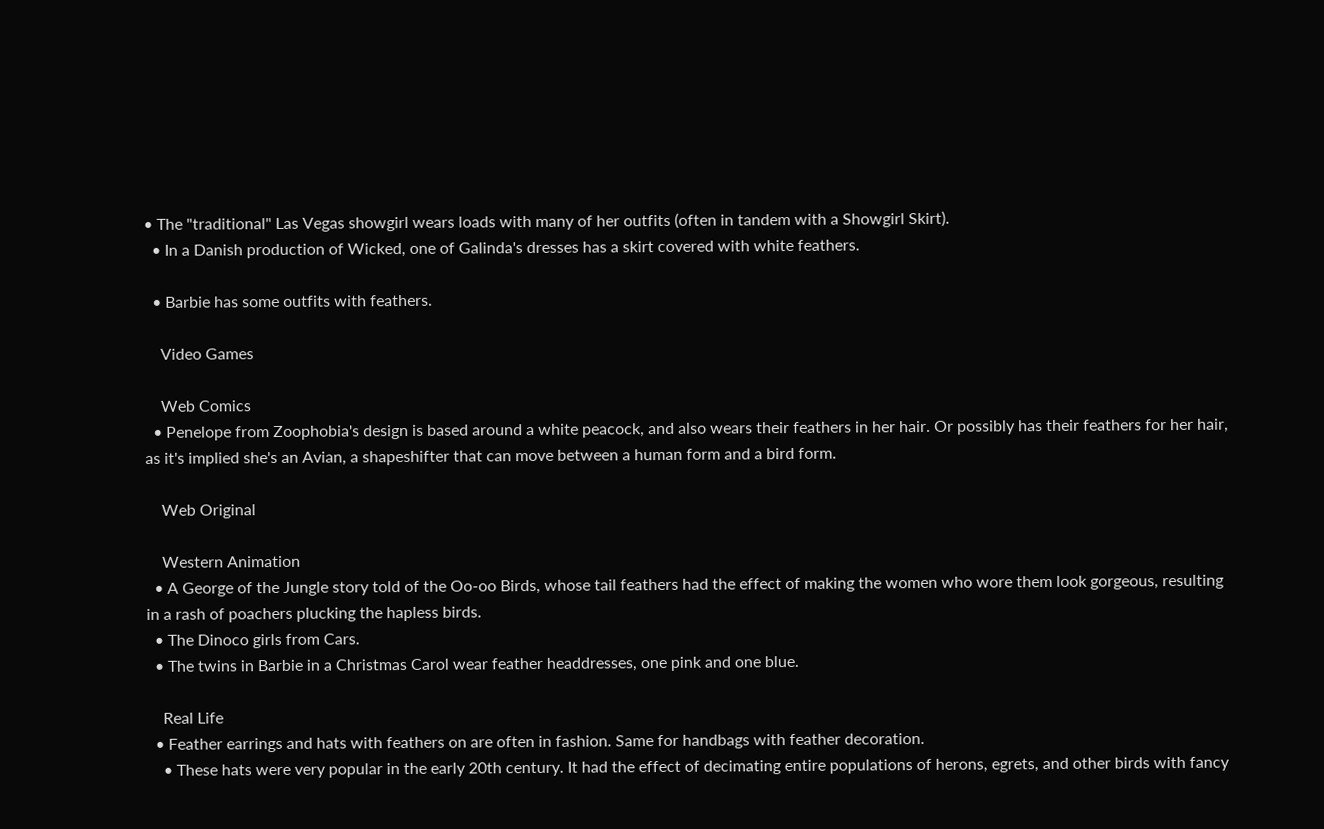• The "traditional" Las Vegas showgirl wears loads with many of her outfits (often in tandem with a Showgirl Skirt).
  • In a Danish production of Wicked, one of Galinda's dresses has a skirt covered with white feathers.

  • Barbie has some outfits with feathers.

    Video Games

    Web Comics
  • Penelope from Zoophobia's design is based around a white peacock, and also wears their feathers in her hair. Or possibly has their feathers for her hair, as it's implied she's an Avian, a shapeshifter that can move between a human form and a bird form.

    Web Original

    Western Animation
  • A George of the Jungle story told of the Oo-oo Birds, whose tail feathers had the effect of making the women who wore them look gorgeous, resulting in a rash of poachers plucking the hapless birds.
  • The Dinoco girls from Cars.
  • The twins in Barbie in a Christmas Carol wear feather headdresses, one pink and one blue.

    Real Life
  • Feather earrings and hats with feathers on are often in fashion. Same for handbags with feather decoration.
    • These hats were very popular in the early 20th century. It had the effect of decimating entire populations of herons, egrets, and other birds with fancy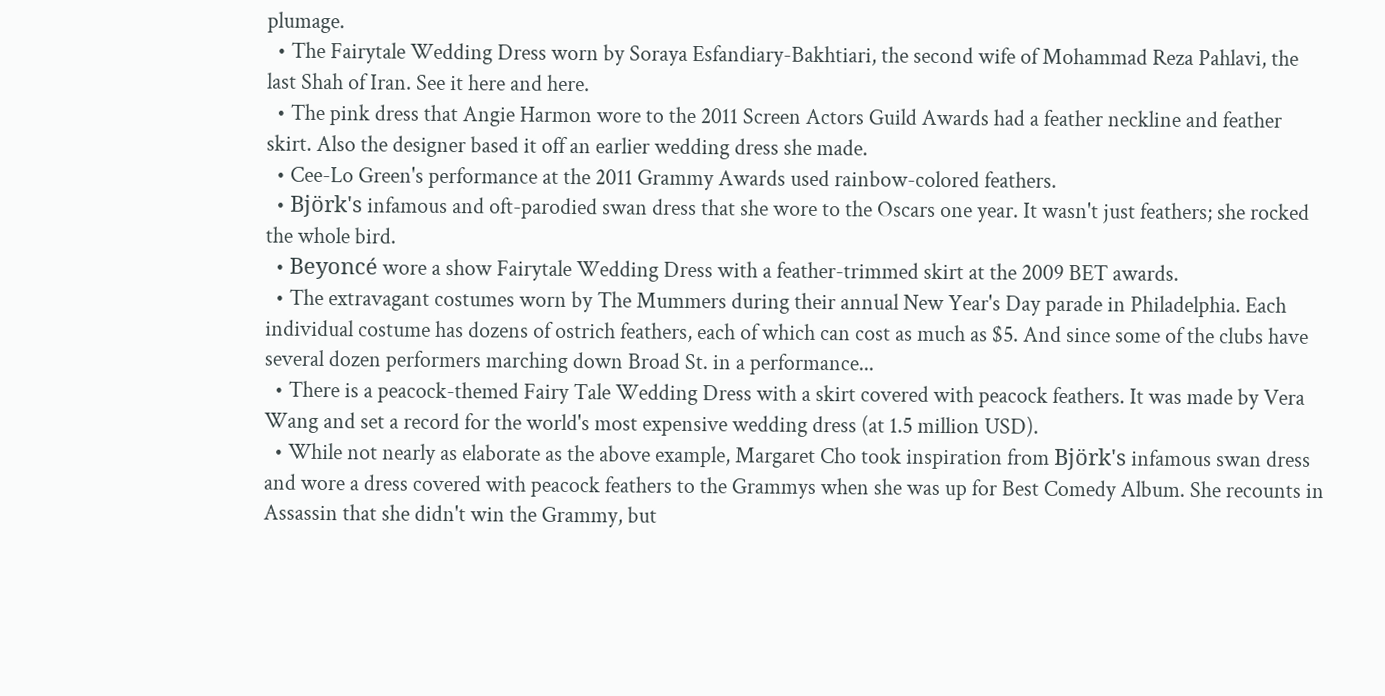plumage.
  • The Fairytale Wedding Dress worn by Soraya Esfandiary-Bakhtiari, the second wife of Mohammad Reza Pahlavi, the last Shah of Iran. See it here and here.
  • The pink dress that Angie Harmon wore to the 2011 Screen Actors Guild Awards had a feather neckline and feather skirt. Also the designer based it off an earlier wedding dress she made.
  • Cee-Lo Green's performance at the 2011 Grammy Awards used rainbow-colored feathers.
  • Björk's infamous and oft-parodied swan dress that she wore to the Oscars one year. It wasn't just feathers; she rocked the whole bird.
  • Beyoncé wore a show Fairytale Wedding Dress with a feather-trimmed skirt at the 2009 BET awards.
  • The extravagant costumes worn by The Mummers during their annual New Year's Day parade in Philadelphia. Each individual costume has dozens of ostrich feathers, each of which can cost as much as $5. And since some of the clubs have several dozen performers marching down Broad St. in a performance...
  • There is a peacock-themed Fairy Tale Wedding Dress with a skirt covered with peacock feathers. It was made by Vera Wang and set a record for the world's most expensive wedding dress (at 1.5 million USD).
  • While not nearly as elaborate as the above example, Margaret Cho took inspiration from Björk's infamous swan dress and wore a dress covered with peacock feathers to the Grammys when she was up for Best Comedy Album. She recounts in Assassin that she didn't win the Grammy, but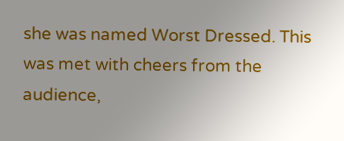she was named Worst Dressed. This was met with cheers from the audience,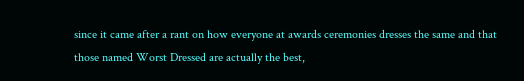since it came after a rant on how everyone at awards ceremonies dresses the same and that those named Worst Dressed are actually the best,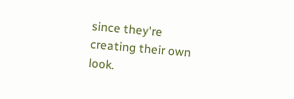since they're creating their own look.